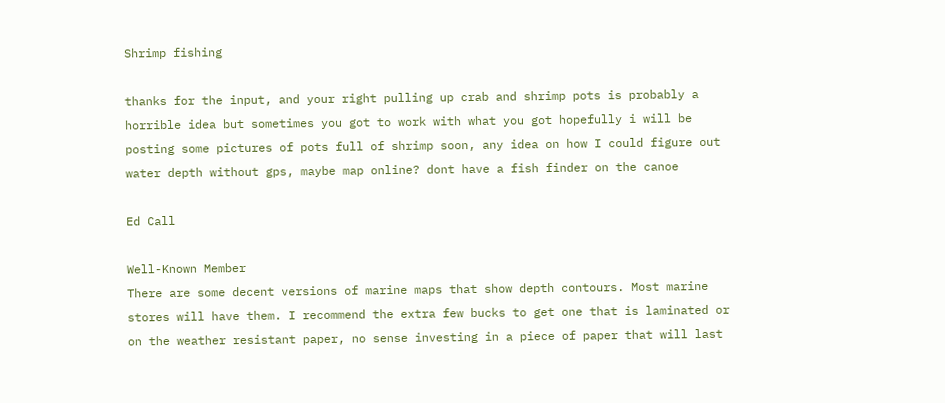Shrimp fishing

thanks for the input, and your right pulling up crab and shrimp pots is probably a horrible idea but sometimes you got to work with what you got hopefully i will be posting some pictures of pots full of shrimp soon, any idea on how I could figure out water depth without gps, maybe map online? dont have a fish finder on the canoe

Ed Call

Well-Known Member
There are some decent versions of marine maps that show depth contours. Most marine stores will have them. I recommend the extra few bucks to get one that is laminated or on the weather resistant paper, no sense investing in a piece of paper that will last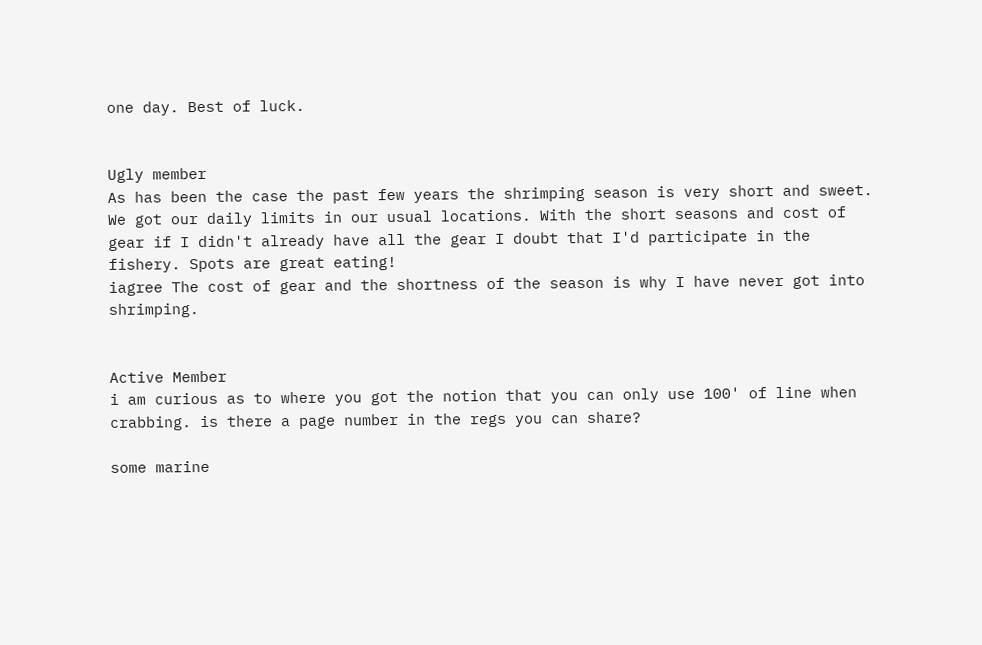one day. Best of luck.


Ugly member
As has been the case the past few years the shrimping season is very short and sweet. We got our daily limits in our usual locations. With the short seasons and cost of gear if I didn't already have all the gear I doubt that I'd participate in the fishery. Spots are great eating!
iagree The cost of gear and the shortness of the season is why I have never got into shrimping.


Active Member
i am curious as to where you got the notion that you can only use 100' of line when crabbing. is there a page number in the regs you can share?

some marine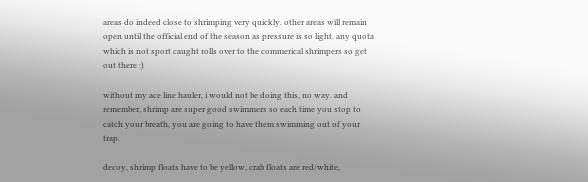areas do indeed close to shrimping very quickly. other areas will remain open until the official end of the season as pressure is so light. any quota which is not sport caught rolls over to the commerical shrimpers so get out there :)

without my ace line hauler, i would not be doing this, no way. and remember, shrimp are super good swimmers so each time you stop to catch your breath, you are going to have them swimming out of your trap.

decoy, shrimp floats have to be yellow, crab floats are red/white,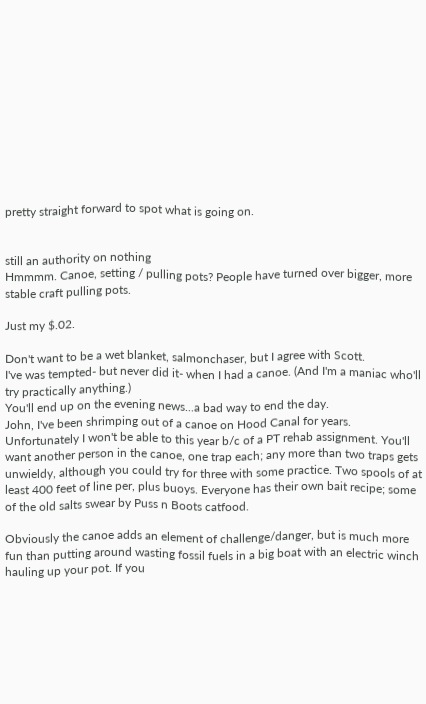pretty straight forward to spot what is going on.


still an authority on nothing
Hmmmm. Canoe, setting / pulling pots? People have turned over bigger, more stable craft pulling pots.

Just my $.02.

Don't want to be a wet blanket, salmonchaser, but I agree with Scott.
I've was tempted- but never did it- when I had a canoe. (And I'm a maniac who'll try practically anything.)
You'll end up on the evening news...a bad way to end the day.
John, I've been shrimping out of a canoe on Hood Canal for years. Unfortunately I won't be able to this year b/c of a PT rehab assignment. You'll want another person in the canoe, one trap each; any more than two traps gets unwieldy, although you could try for three with some practice. Two spools of at least 400 feet of line per, plus buoys. Everyone has their own bait recipe; some of the old salts swear by Puss n Boots catfood.

Obviously the canoe adds an element of challenge/danger, but is much more fun than putting around wasting fossil fuels in a big boat with an electric winch hauling up your pot. If you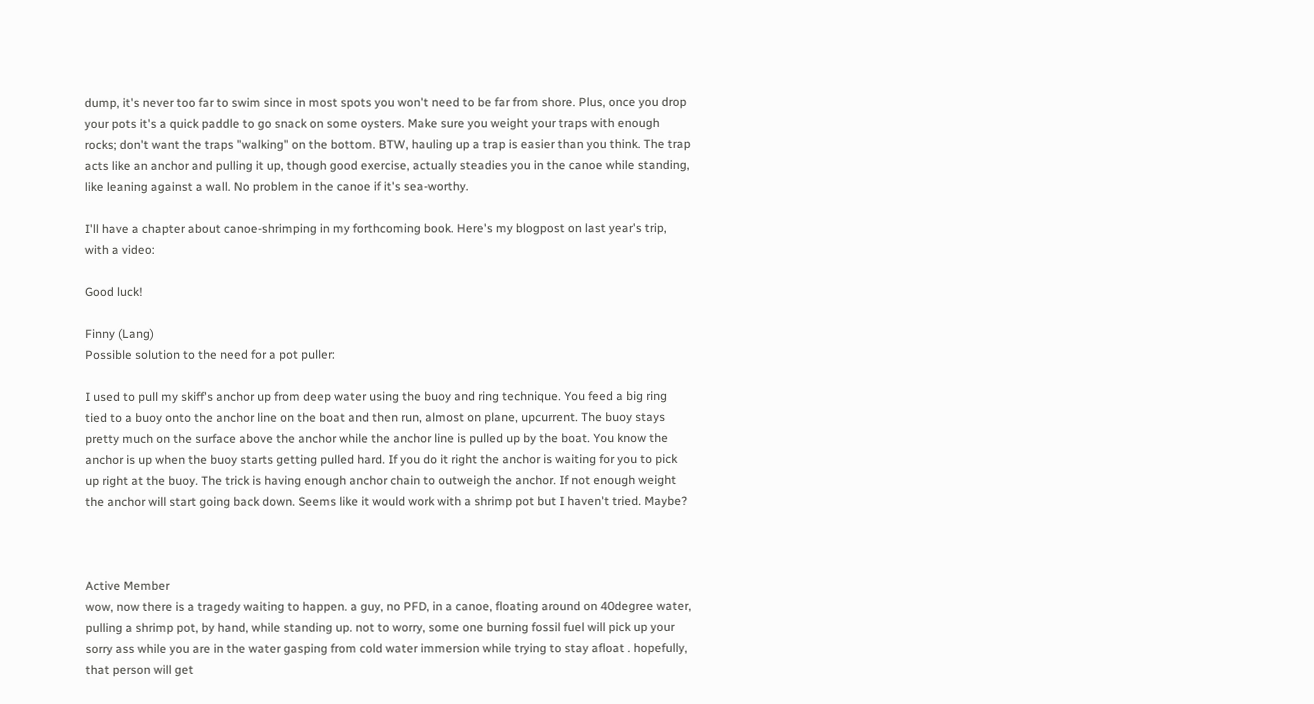dump, it's never too far to swim since in most spots you won't need to be far from shore. Plus, once you drop your pots it's a quick paddle to go snack on some oysters. Make sure you weight your traps with enough rocks; don't want the traps "walking" on the bottom. BTW, hauling up a trap is easier than you think. The trap acts like an anchor and pulling it up, though good exercise, actually steadies you in the canoe while standing, like leaning against a wall. No problem in the canoe if it's sea-worthy.

I'll have a chapter about canoe-shrimping in my forthcoming book. Here's my blogpost on last year's trip, with a video:

Good luck!

Finny (Lang)
Possible solution to the need for a pot puller:

I used to pull my skiff's anchor up from deep water using the buoy and ring technique. You feed a big ring tied to a buoy onto the anchor line on the boat and then run, almost on plane, upcurrent. The buoy stays pretty much on the surface above the anchor while the anchor line is pulled up by the boat. You know the anchor is up when the buoy starts getting pulled hard. If you do it right the anchor is waiting for you to pick up right at the buoy. The trick is having enough anchor chain to outweigh the anchor. If not enough weight the anchor will start going back down. Seems like it would work with a shrimp pot but I haven't tried. Maybe?



Active Member
wow, now there is a tragedy waiting to happen. a guy, no PFD, in a canoe, floating around on 40degree water, pulling a shrimp pot, by hand, while standing up. not to worry, some one burning fossil fuel will pick up your sorry ass while you are in the water gasping from cold water immersion while trying to stay afloat . hopefully, that person will get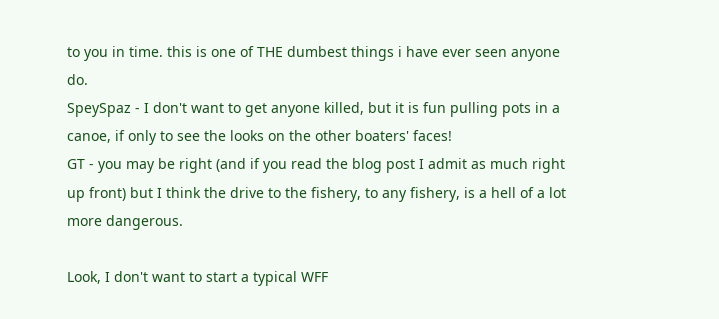to you in time. this is one of THE dumbest things i have ever seen anyone do.
SpeySpaz - I don't want to get anyone killed, but it is fun pulling pots in a canoe, if only to see the looks on the other boaters' faces!
GT - you may be right (and if you read the blog post I admit as much right up front) but I think the drive to the fishery, to any fishery, is a hell of a lot more dangerous.

Look, I don't want to start a typical WFF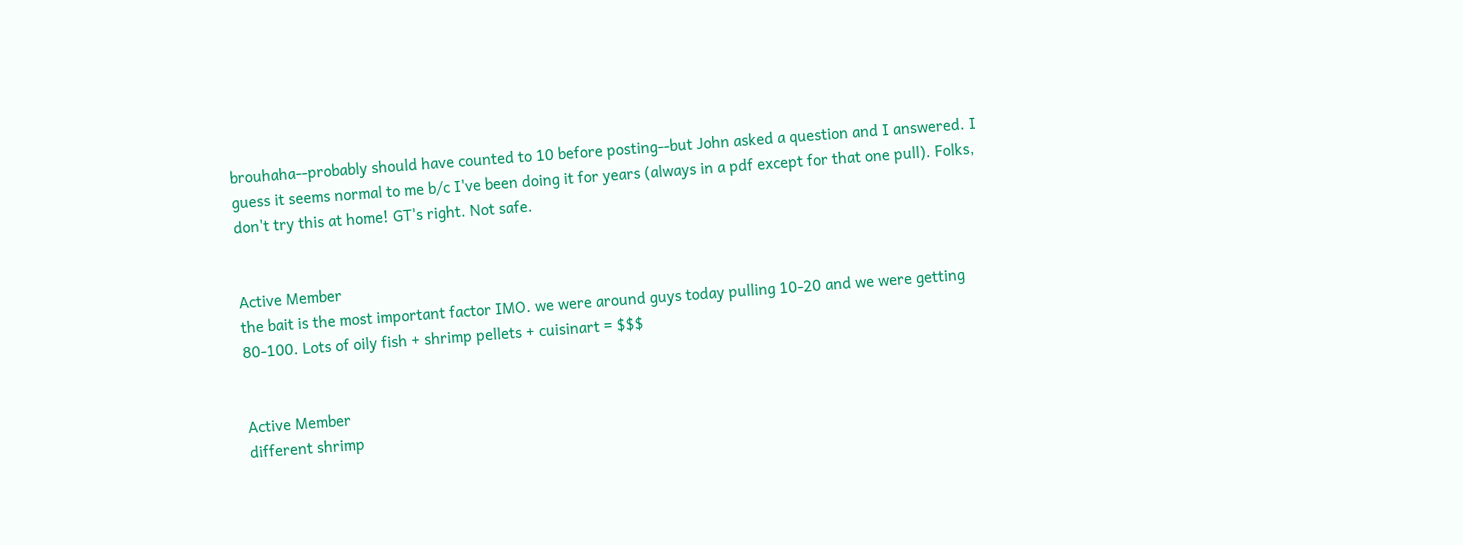brouhaha--probably should have counted to 10 before posting--but John asked a question and I answered. I guess it seems normal to me b/c I've been doing it for years (always in a pdf except for that one pull). Folks, don't try this at home! GT's right. Not safe.


Active Member
the bait is the most important factor IMO. we were around guys today pulling 10-20 and we were getting 80-100. Lots of oily fish + shrimp pellets + cuisinart = $$$


Active Member
different shrimp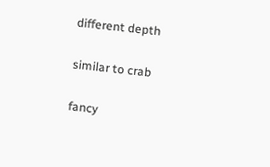different depth

similar to crab

fancy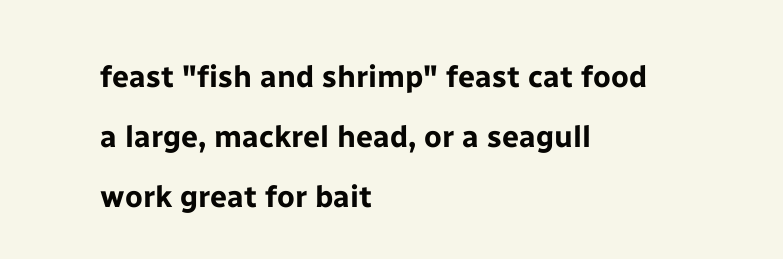feast "fish and shrimp" feast cat food
a large, mackrel head, or a seagull work great for bait